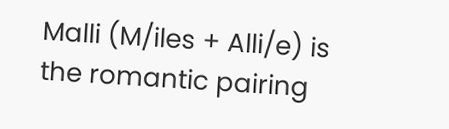Malli (M/iles + Alli/e) is the romantic pairing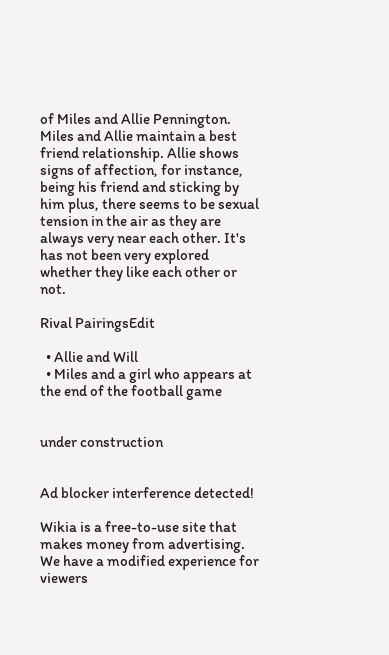of Miles and Allie Pennington. Miles and Allie maintain a best friend relationship. Allie shows signs of affection, for instance, being his friend and sticking by him plus, there seems to be sexual tension in the air as they are always very near each other. It's has not been very explored whether they like each other or not.

Rival PairingsEdit

  • Allie and Will
  • Miles and a girl who appears at the end of the football game


under construction


Ad blocker interference detected!

Wikia is a free-to-use site that makes money from advertising. We have a modified experience for viewers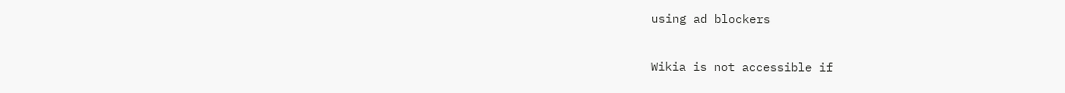using ad blockers

Wikia is not accessible if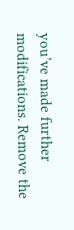you’ve made further modifications. Remove the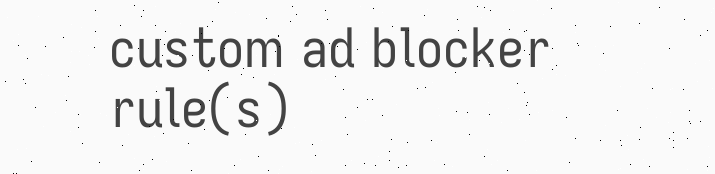custom ad blocker rule(s)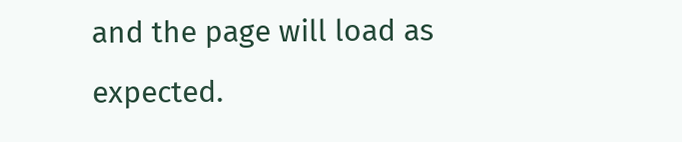and the page will load as expected.